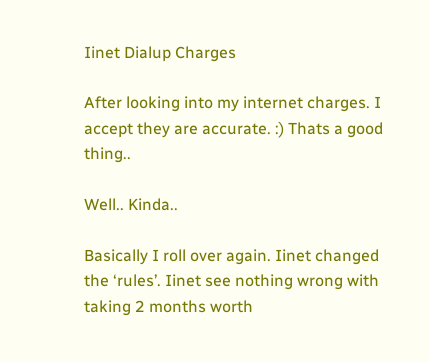Iinet Dialup Charges

After looking into my internet charges. I accept they are accurate. :) Thats a good thing..

Well.. Kinda..

Basically I roll over again. Iinet changed the ‘rules’. Iinet see nothing wrong with taking 2 months worth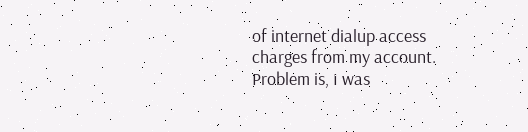of internet dialup access charges from my account. Problem is, I was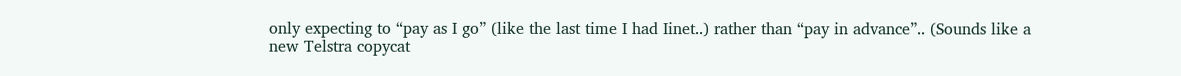only expecting to “pay as I go” (like the last time I had Iinet..) rather than “pay in advance”.. (Sounds like a new Telstra copycat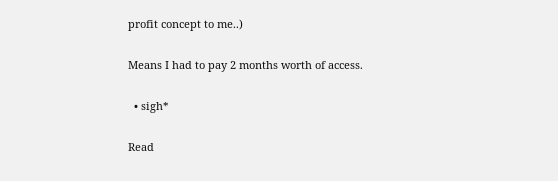profit concept to me..)

Means I had to pay 2 months worth of access.

  • sigh*

Read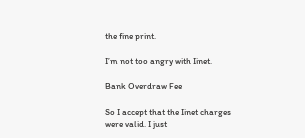the fine print.

I’m not too angry with Iinet.

Bank Overdraw Fee

So I accept that the Iinet charges were valid. I just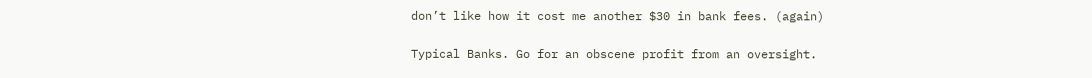don’t like how it cost me another $30 in bank fees. (again)

Typical Banks. Go for an obscene profit from an oversight.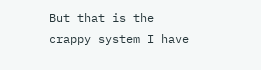But that is the crappy system I have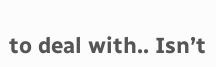to deal with.. Isn’t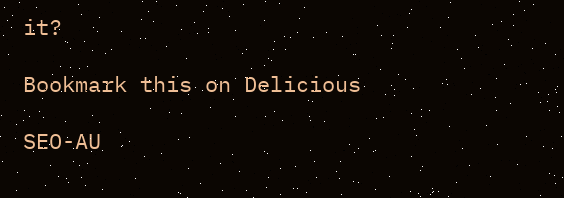it?

Bookmark this on Delicious

SEO-AU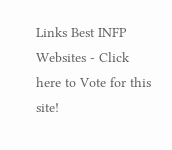Links Best INFP Websites - Click here to Vote for this site!